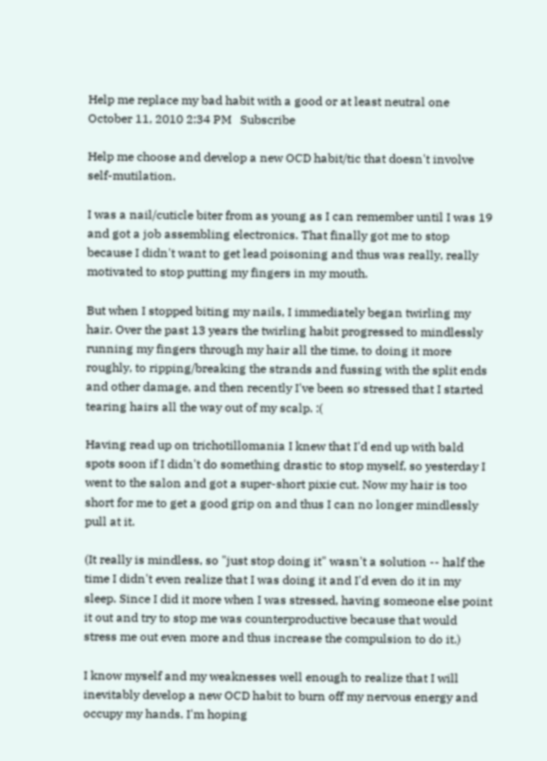Help me replace my bad habit with a good or at least neutral one
October 11, 2010 2:34 PM   Subscribe

Help me choose and develop a new OCD habit/tic that doesn't involve self-mutilation.

I was a nail/cuticle biter from as young as I can remember until I was 19 and got a job assembling electronics. That finally got me to stop because I didn't want to get lead poisoning and thus was really, really motivated to stop putting my fingers in my mouth.

But when I stopped biting my nails, I immediately began twirling my hair. Over the past 13 years the twirling habit progressed to mindlessly running my fingers through my hair all the time, to doing it more roughly, to ripping/breaking the strands and fussing with the split ends and other damage, and then recently I've been so stressed that I started tearing hairs all the way out of my scalp. :(

Having read up on trichotillomania I knew that I'd end up with bald spots soon if I didn't do something drastic to stop myself, so yesterday I went to the salon and got a super-short pixie cut. Now my hair is too short for me to get a good grip on and thus I can no longer mindlessly pull at it.

(It really is mindless, so "just stop doing it" wasn't a solution -- half the time I didn't even realize that I was doing it and I'd even do it in my sleep. Since I did it more when I was stressed, having someone else point it out and try to stop me was counterproductive because that would stress me out even more and thus increase the compulsion to do it.)

I know myself and my weaknesses well enough to realize that I will inevitably develop a new OCD habit to burn off my nervous energy and occupy my hands. I'm hoping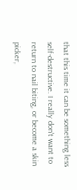that this time it can be something less self-destructive. I really don't want to return to nail biting, or become a skin picker,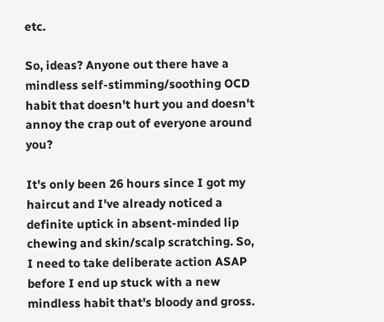etc.

So, ideas? Anyone out there have a mindless self-stimming/soothing OCD habit that doesn't hurt you and doesn't annoy the crap out of everyone around you?

It's only been 26 hours since I got my haircut and I've already noticed a definite uptick in absent-minded lip chewing and skin/scalp scratching. So, I need to take deliberate action ASAP before I end up stuck with a new mindless habit that's bloody and gross.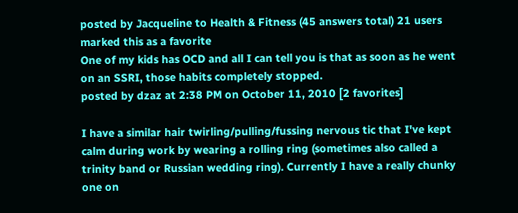posted by Jacqueline to Health & Fitness (45 answers total) 21 users marked this as a favorite
One of my kids has OCD and all I can tell you is that as soon as he went on an SSRI, those habits completely stopped.
posted by dzaz at 2:38 PM on October 11, 2010 [2 favorites]

I have a similar hair twirling/pulling/fussing nervous tic that I've kept calm during work by wearing a rolling ring (sometimes also called a trinity band or Russian wedding ring). Currently I have a really chunky one on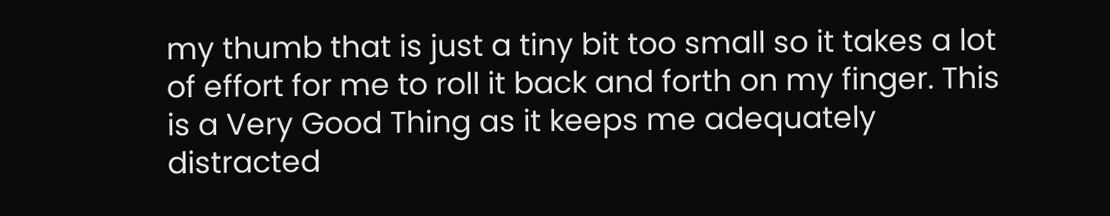my thumb that is just a tiny bit too small so it takes a lot of effort for me to roll it back and forth on my finger. This is a Very Good Thing as it keeps me adequately distracted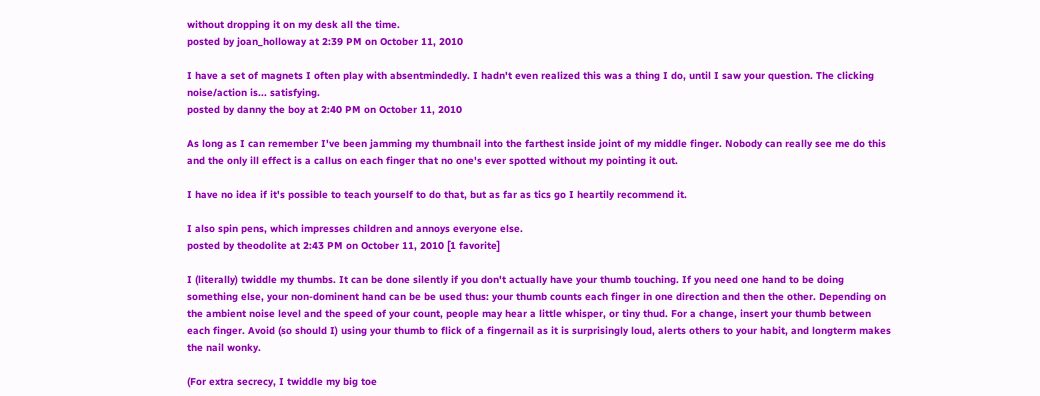without dropping it on my desk all the time.
posted by joan_holloway at 2:39 PM on October 11, 2010

I have a set of magnets I often play with absentmindedly. I hadn't even realized this was a thing I do, until I saw your question. The clicking noise/action is... satisfying.
posted by danny the boy at 2:40 PM on October 11, 2010

As long as I can remember I've been jamming my thumbnail into the farthest inside joint of my middle finger. Nobody can really see me do this and the only ill effect is a callus on each finger that no one's ever spotted without my pointing it out.

I have no idea if it's possible to teach yourself to do that, but as far as tics go I heartily recommend it.

I also spin pens, which impresses children and annoys everyone else.
posted by theodolite at 2:43 PM on October 11, 2010 [1 favorite]

I (literally) twiddle my thumbs. It can be done silently if you don't actually have your thumb touching. If you need one hand to be doing something else, your non-dominent hand can be be used thus: your thumb counts each finger in one direction and then the other. Depending on the ambient noise level and the speed of your count, people may hear a little whisper, or tiny thud. For a change, insert your thumb between each finger. Avoid (so should I) using your thumb to flick of a fingernail as it is surprisingly loud, alerts others to your habit, and longterm makes the nail wonky.

(For extra secrecy, I twiddle my big toe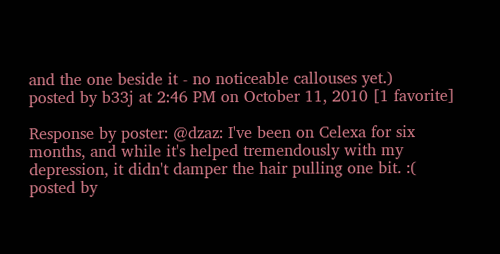and the one beside it - no noticeable callouses yet.)
posted by b33j at 2:46 PM on October 11, 2010 [1 favorite]

Response by poster: @dzaz: I've been on Celexa for six months, and while it's helped tremendously with my depression, it didn't damper the hair pulling one bit. :(
posted by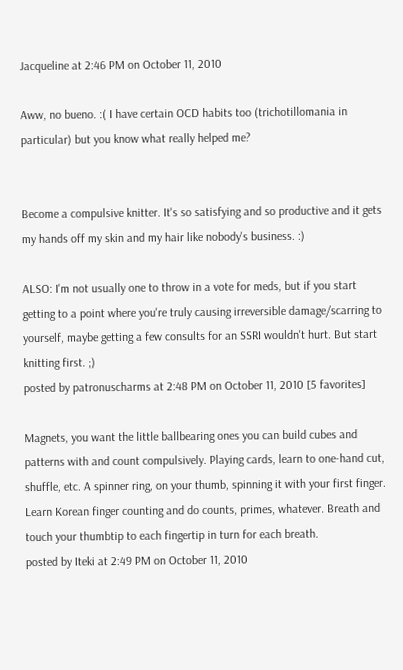Jacqueline at 2:46 PM on October 11, 2010

Aww, no bueno. :( I have certain OCD habits too (trichotillomania in particular) but you know what really helped me?


Become a compulsive knitter. It's so satisfying and so productive and it gets my hands off my skin and my hair like nobody's business. :)

ALSO: I'm not usually one to throw in a vote for meds, but if you start getting to a point where you're truly causing irreversible damage/scarring to yourself, maybe getting a few consults for an SSRI wouldn't hurt. But start knitting first. ;)
posted by patronuscharms at 2:48 PM on October 11, 2010 [5 favorites]

Magnets, you want the little ballbearing ones you can build cubes and patterns with and count compulsively. Playing cards, learn to one-hand cut, shuffle, etc. A spinner ring, on your thumb, spinning it with your first finger. Learn Korean finger counting and do counts, primes, whatever. Breath and touch your thumbtip to each fingertip in turn for each breath.
posted by Iteki at 2:49 PM on October 11, 2010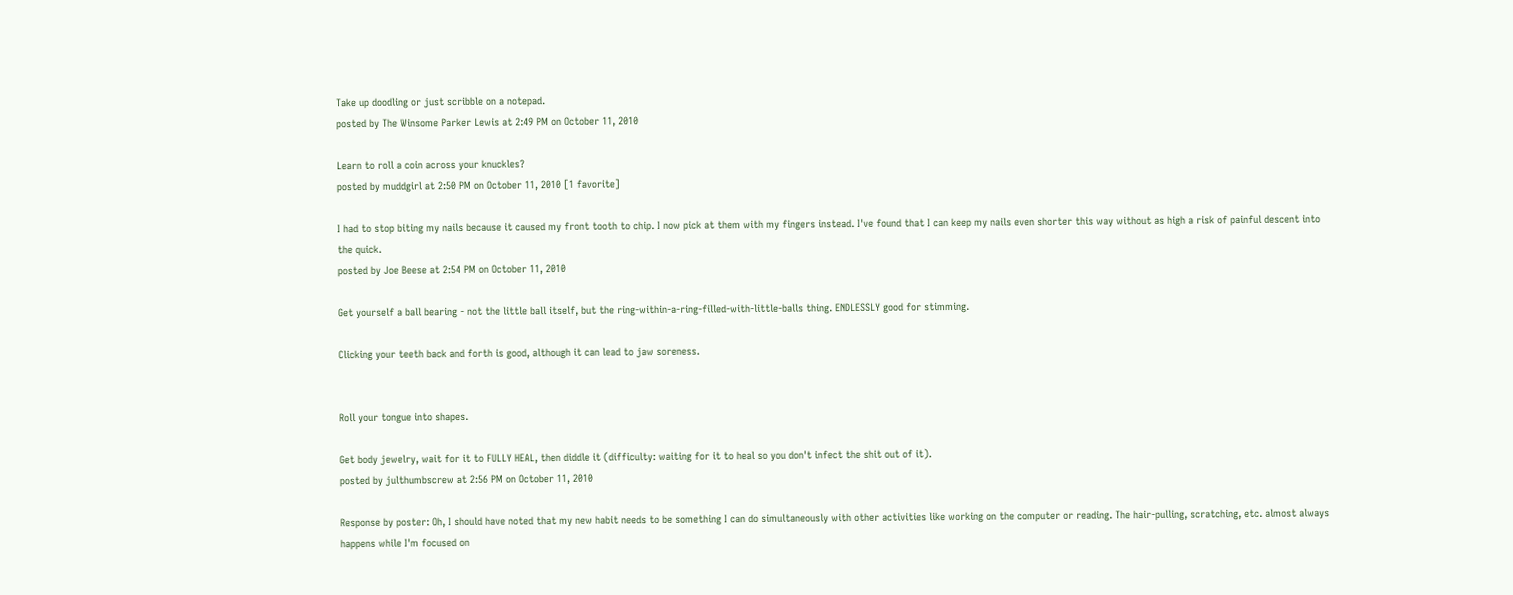Take up doodling or just scribble on a notepad.
posted by The Winsome Parker Lewis at 2:49 PM on October 11, 2010

Learn to roll a coin across your knuckles?
posted by muddgirl at 2:50 PM on October 11, 2010 [1 favorite]

I had to stop biting my nails because it caused my front tooth to chip. I now pick at them with my fingers instead. I've found that I can keep my nails even shorter this way without as high a risk of painful descent into the quick.
posted by Joe Beese at 2:54 PM on October 11, 2010

Get yourself a ball bearing - not the little ball itself, but the ring-within-a-ring-filled-with-little-balls thing. ENDLESSLY good for stimming.

Clicking your teeth back and forth is good, although it can lead to jaw soreness.


Roll your tongue into shapes.

Get body jewelry, wait for it to FULLY HEAL, then diddle it (difficulty: waiting for it to heal so you don't infect the shit out of it).
posted by julthumbscrew at 2:56 PM on October 11, 2010

Response by poster: Oh, I should have noted that my new habit needs to be something I can do simultaneously with other activities like working on the computer or reading. The hair-pulling, scratching, etc. almost always happens while I'm focused on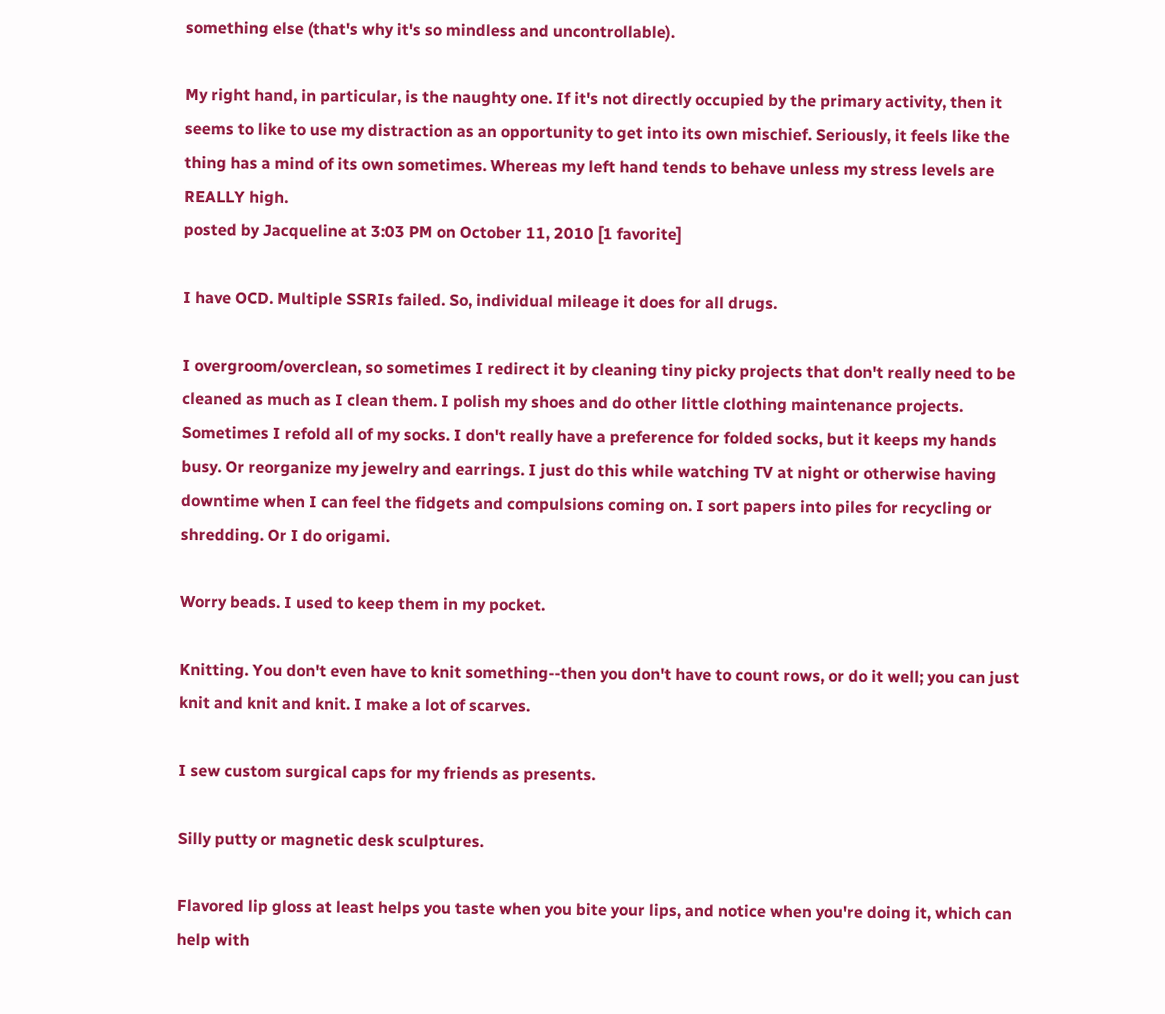something else (that's why it's so mindless and uncontrollable).

My right hand, in particular, is the naughty one. If it's not directly occupied by the primary activity, then it seems to like to use my distraction as an opportunity to get into its own mischief. Seriously, it feels like the thing has a mind of its own sometimes. Whereas my left hand tends to behave unless my stress levels are REALLY high.
posted by Jacqueline at 3:03 PM on October 11, 2010 [1 favorite]

I have OCD. Multiple SSRIs failed. So, individual mileage it does for all drugs.

I overgroom/overclean, so sometimes I redirect it by cleaning tiny picky projects that don't really need to be cleaned as much as I clean them. I polish my shoes and do other little clothing maintenance projects. Sometimes I refold all of my socks. I don't really have a preference for folded socks, but it keeps my hands busy. Or reorganize my jewelry and earrings. I just do this while watching TV at night or otherwise having downtime when I can feel the fidgets and compulsions coming on. I sort papers into piles for recycling or shredding. Or I do origami.

Worry beads. I used to keep them in my pocket.

Knitting. You don't even have to knit something--then you don't have to count rows, or do it well; you can just knit and knit and knit. I make a lot of scarves.

I sew custom surgical caps for my friends as presents.

Silly putty or magnetic desk sculptures.

Flavored lip gloss at least helps you taste when you bite your lips, and notice when you're doing it, which can help with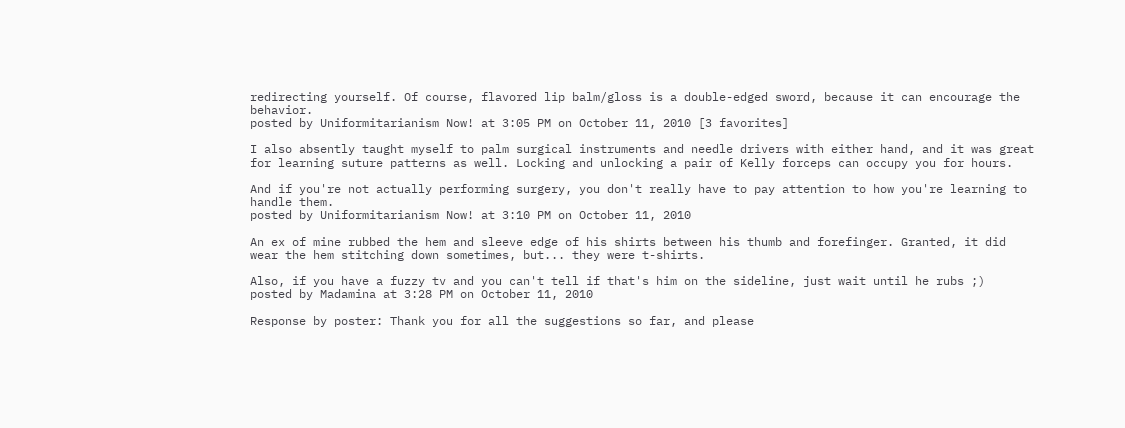redirecting yourself. Of course, flavored lip balm/gloss is a double-edged sword, because it can encourage the behavior.
posted by Uniformitarianism Now! at 3:05 PM on October 11, 2010 [3 favorites]

I also absently taught myself to palm surgical instruments and needle drivers with either hand, and it was great for learning suture patterns as well. Locking and unlocking a pair of Kelly forceps can occupy you for hours.

And if you're not actually performing surgery, you don't really have to pay attention to how you're learning to handle them.
posted by Uniformitarianism Now! at 3:10 PM on October 11, 2010

An ex of mine rubbed the hem and sleeve edge of his shirts between his thumb and forefinger. Granted, it did wear the hem stitching down sometimes, but... they were t-shirts.

Also, if you have a fuzzy tv and you can't tell if that's him on the sideline, just wait until he rubs ;)
posted by Madamina at 3:28 PM on October 11, 2010

Response by poster: Thank you for all the suggestions so far, and please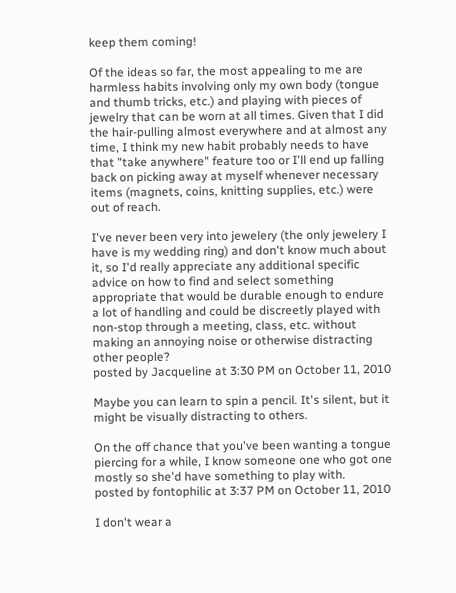keep them coming!

Of the ideas so far, the most appealing to me are harmless habits involving only my own body (tongue and thumb tricks, etc.) and playing with pieces of jewelry that can be worn at all times. Given that I did the hair-pulling almost everywhere and at almost any time, I think my new habit probably needs to have that "take anywhere" feature too or I'll end up falling back on picking away at myself whenever necessary items (magnets, coins, knitting supplies, etc.) were out of reach.

I've never been very into jewelery (the only jewelery I have is my wedding ring) and don't know much about it, so I'd really appreciate any additional specific advice on how to find and select something appropriate that would be durable enough to endure a lot of handling and could be discreetly played with non-stop through a meeting, class, etc. without making an annoying noise or otherwise distracting other people?
posted by Jacqueline at 3:30 PM on October 11, 2010

Maybe you can learn to spin a pencil. It's silent, but it might be visually distracting to others.

On the off chance that you've been wanting a tongue piercing for a while, I know someone one who got one mostly so she'd have something to play with.
posted by fontophilic at 3:37 PM on October 11, 2010

I don't wear a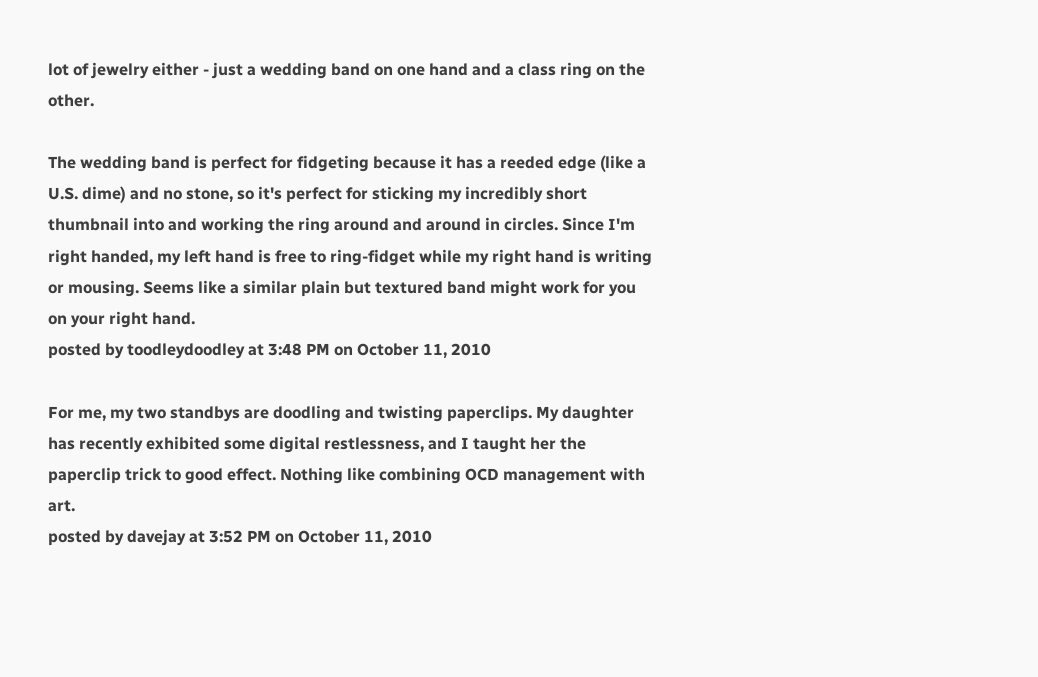lot of jewelry either - just a wedding band on one hand and a class ring on the other.

The wedding band is perfect for fidgeting because it has a reeded edge (like a U.S. dime) and no stone, so it's perfect for sticking my incredibly short thumbnail into and working the ring around and around in circles. Since I'm right handed, my left hand is free to ring-fidget while my right hand is writing or mousing. Seems like a similar plain but textured band might work for you on your right hand.
posted by toodleydoodley at 3:48 PM on October 11, 2010

For me, my two standbys are doodling and twisting paperclips. My daughter has recently exhibited some digital restlessness, and I taught her the paperclip trick to good effect. Nothing like combining OCD management with art.
posted by davejay at 3:52 PM on October 11, 2010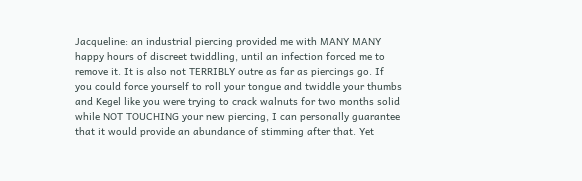Jacqueline: an industrial piercing provided me with MANY MANY happy hours of discreet twiddling, until an infection forced me to remove it. It is also not TERRIBLY outre as far as piercings go. If you could force yourself to roll your tongue and twiddle your thumbs and Kegel like you were trying to crack walnuts for two months solid while NOT TOUCHING your new piercing, I can personally guarantee that it would provide an abundance of stimming after that. Yet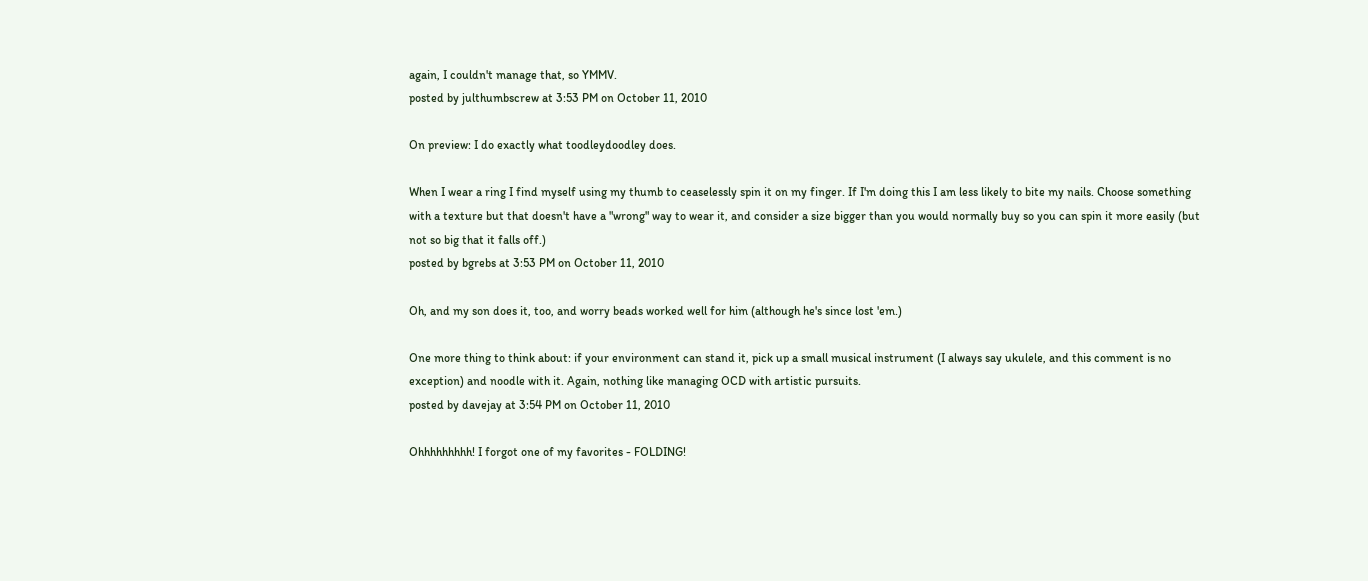again, I couldn't manage that, so YMMV.
posted by julthumbscrew at 3:53 PM on October 11, 2010

On preview: I do exactly what toodleydoodley does.

When I wear a ring I find myself using my thumb to ceaselessly spin it on my finger. If I'm doing this I am less likely to bite my nails. Choose something with a texture but that doesn't have a "wrong" way to wear it, and consider a size bigger than you would normally buy so you can spin it more easily (but not so big that it falls off.)
posted by bgrebs at 3:53 PM on October 11, 2010

Oh, and my son does it, too, and worry beads worked well for him (although he's since lost 'em.)

One more thing to think about: if your environment can stand it, pick up a small musical instrument (I always say ukulele, and this comment is no exception) and noodle with it. Again, nothing like managing OCD with artistic pursuits.
posted by davejay at 3:54 PM on October 11, 2010

Ohhhhhhhhh! I forgot one of my favorites - FOLDING!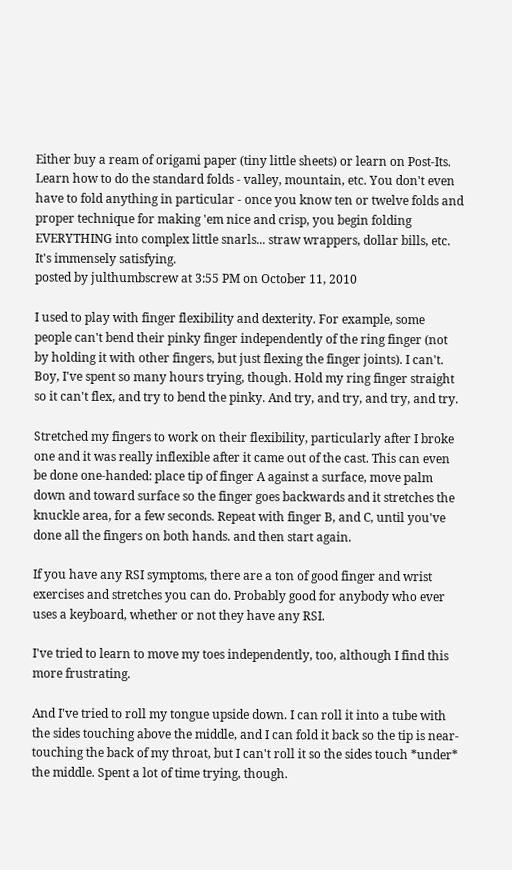Either buy a ream of origami paper (tiny little sheets) or learn on Post-Its. Learn how to do the standard folds - valley, mountain, etc. You don't even have to fold anything in particular - once you know ten or twelve folds and proper technique for making 'em nice and crisp, you begin folding EVERYTHING into complex little snarls... straw wrappers, dollar bills, etc. It's immensely satisfying.
posted by julthumbscrew at 3:55 PM on October 11, 2010

I used to play with finger flexibility and dexterity. For example, some people can't bend their pinky finger independently of the ring finger (not by holding it with other fingers, but just flexing the finger joints). I can't. Boy, I've spent so many hours trying, though. Hold my ring finger straight so it can't flex, and try to bend the pinky. And try, and try, and try, and try.

Stretched my fingers to work on their flexibility, particularly after I broke one and it was really inflexible after it came out of the cast. This can even be done one-handed: place tip of finger A against a surface, move palm down and toward surface so the finger goes backwards and it stretches the knuckle area, for a few seconds. Repeat with finger B, and C, until you've done all the fingers on both hands. and then start again.

If you have any RSI symptoms, there are a ton of good finger and wrist exercises and stretches you can do. Probably good for anybody who ever uses a keyboard, whether or not they have any RSI.

I've tried to learn to move my toes independently, too, although I find this more frustrating.

And I've tried to roll my tongue upside down. I can roll it into a tube with the sides touching above the middle, and I can fold it back so the tip is near-touching the back of my throat, but I can't roll it so the sides touch *under* the middle. Spent a lot of time trying, though.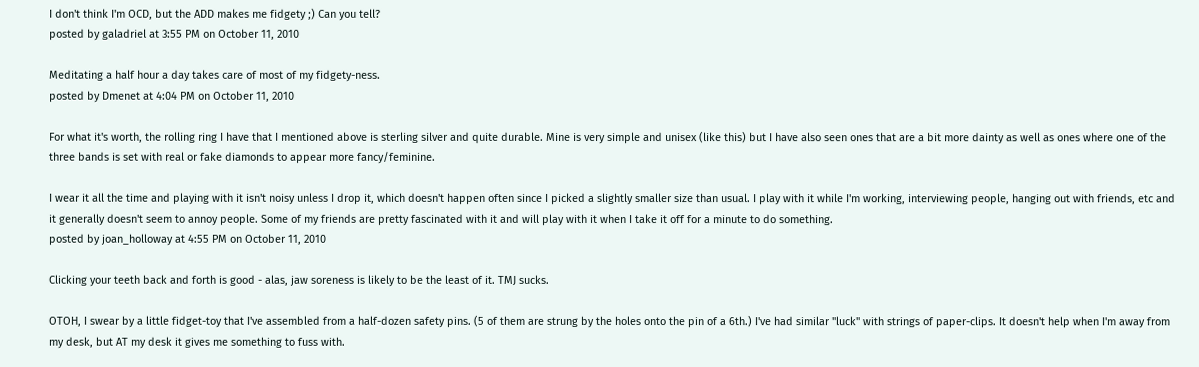I don't think I'm OCD, but the ADD makes me fidgety ;) Can you tell?
posted by galadriel at 3:55 PM on October 11, 2010

Meditating a half hour a day takes care of most of my fidgety-ness.
posted by Dmenet at 4:04 PM on October 11, 2010

For what it's worth, the rolling ring I have that I mentioned above is sterling silver and quite durable. Mine is very simple and unisex (like this) but I have also seen ones that are a bit more dainty as well as ones where one of the three bands is set with real or fake diamonds to appear more fancy/feminine.

I wear it all the time and playing with it isn't noisy unless I drop it, which doesn't happen often since I picked a slightly smaller size than usual. I play with it while I'm working, interviewing people, hanging out with friends, etc and it generally doesn't seem to annoy people. Some of my friends are pretty fascinated with it and will play with it when I take it off for a minute to do something.
posted by joan_holloway at 4:55 PM on October 11, 2010

Clicking your teeth back and forth is good - alas, jaw soreness is likely to be the least of it. TMJ sucks.

OTOH, I swear by a little fidget-toy that I've assembled from a half-dozen safety pins. (5 of them are strung by the holes onto the pin of a 6th.) I've had similar "luck" with strings of paper-clips. It doesn't help when I'm away from my desk, but AT my desk it gives me something to fuss with.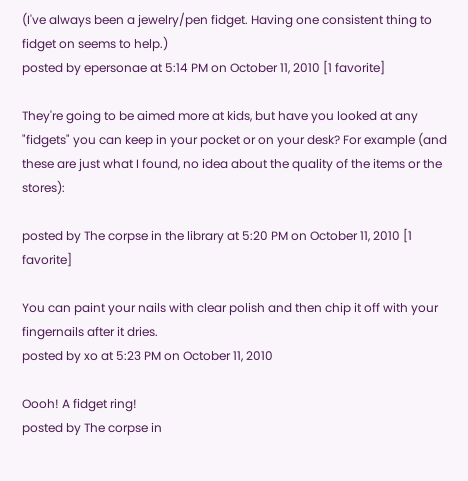(I've always been a jewelry/pen fidget. Having one consistent thing to fidget on seems to help.)
posted by epersonae at 5:14 PM on October 11, 2010 [1 favorite]

They're going to be aimed more at kids, but have you looked at any "fidgets" you can keep in your pocket or on your desk? For example (and these are just what I found, no idea about the quality of the items or the stores):

posted by The corpse in the library at 5:20 PM on October 11, 2010 [1 favorite]

You can paint your nails with clear polish and then chip it off with your fingernails after it dries.
posted by xo at 5:23 PM on October 11, 2010

Oooh! A fidget ring!
posted by The corpse in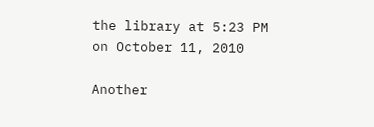the library at 5:23 PM on October 11, 2010

Another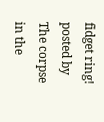fidget ring!
posted by The corpse in the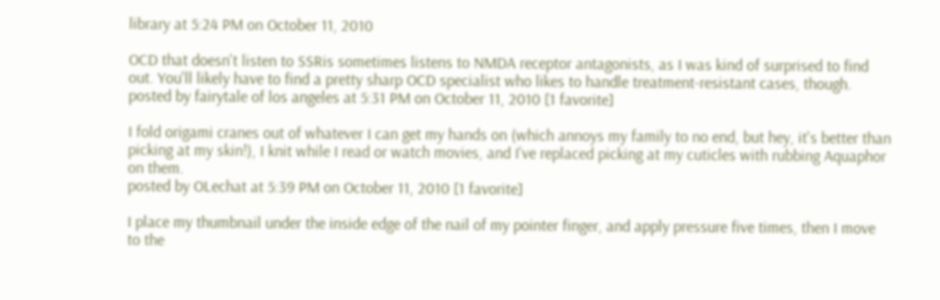library at 5:24 PM on October 11, 2010

OCD that doesn't listen to SSRis sometimes listens to NMDA receptor antagonists, as I was kind of surprised to find out. You'll likely have to find a pretty sharp OCD specialist who likes to handle treatment-resistant cases, though.
posted by fairytale of los angeles at 5:31 PM on October 11, 2010 [1 favorite]

I fold origami cranes out of whatever I can get my hands on (which annoys my family to no end, but hey, it's better than picking at my skin!), I knit while I read or watch movies, and I've replaced picking at my cuticles with rubbing Aquaphor on them.
posted by OLechat at 5:39 PM on October 11, 2010 [1 favorite]

I place my thumbnail under the inside edge of the nail of my pointer finger, and apply pressure five times, then I move to the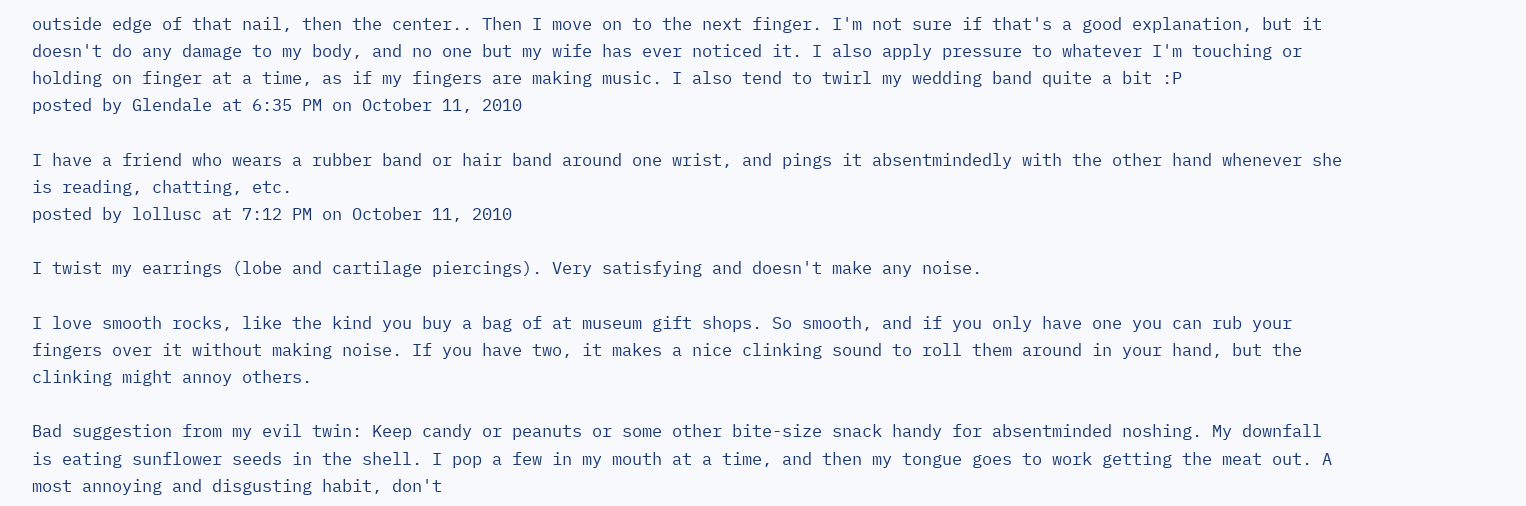outside edge of that nail, then the center.. Then I move on to the next finger. I'm not sure if that's a good explanation, but it doesn't do any damage to my body, and no one but my wife has ever noticed it. I also apply pressure to whatever I'm touching or holding on finger at a time, as if my fingers are making music. I also tend to twirl my wedding band quite a bit :P
posted by Glendale at 6:35 PM on October 11, 2010

I have a friend who wears a rubber band or hair band around one wrist, and pings it absentmindedly with the other hand whenever she is reading, chatting, etc.
posted by lollusc at 7:12 PM on October 11, 2010

I twist my earrings (lobe and cartilage piercings). Very satisfying and doesn't make any noise.

I love smooth rocks, like the kind you buy a bag of at museum gift shops. So smooth, and if you only have one you can rub your fingers over it without making noise. If you have two, it makes a nice clinking sound to roll them around in your hand, but the clinking might annoy others.

Bad suggestion from my evil twin: Keep candy or peanuts or some other bite-size snack handy for absentminded noshing. My downfall is eating sunflower seeds in the shell. I pop a few in my mouth at a time, and then my tongue goes to work getting the meat out. A most annoying and disgusting habit, don't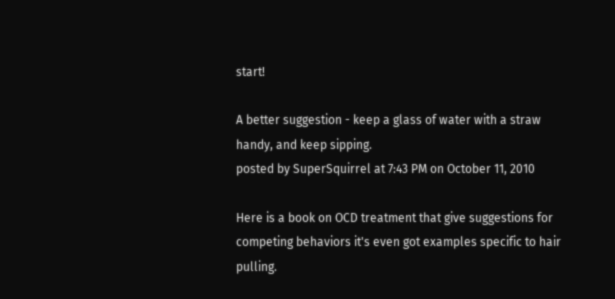start!

A better suggestion - keep a glass of water with a straw handy, and keep sipping.
posted by SuperSquirrel at 7:43 PM on October 11, 2010

Here is a book on OCD treatment that give suggestions for competing behaviors it's even got examples specific to hair pulling.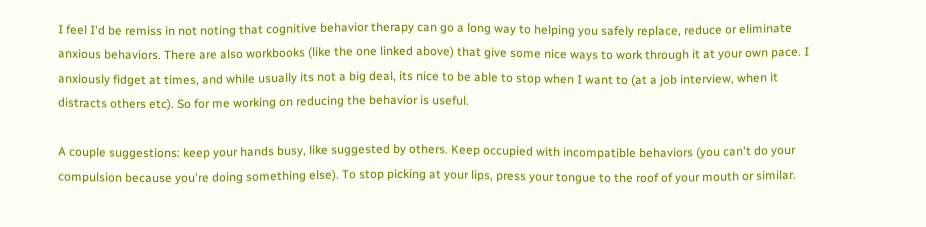I feel I'd be remiss in not noting that cognitive behavior therapy can go a long way to helping you safely replace, reduce or eliminate anxious behaviors. There are also workbooks (like the one linked above) that give some nice ways to work through it at your own pace. I anxiously fidget at times, and while usually its not a big deal, its nice to be able to stop when I want to (at a job interview, when it distracts others etc). So for me working on reducing the behavior is useful.

A couple suggestions: keep your hands busy, like suggested by others. Keep occupied with incompatible behaviors (you can't do your compulsion because you're doing something else). To stop picking at your lips, press your tongue to the roof of your mouth or similar.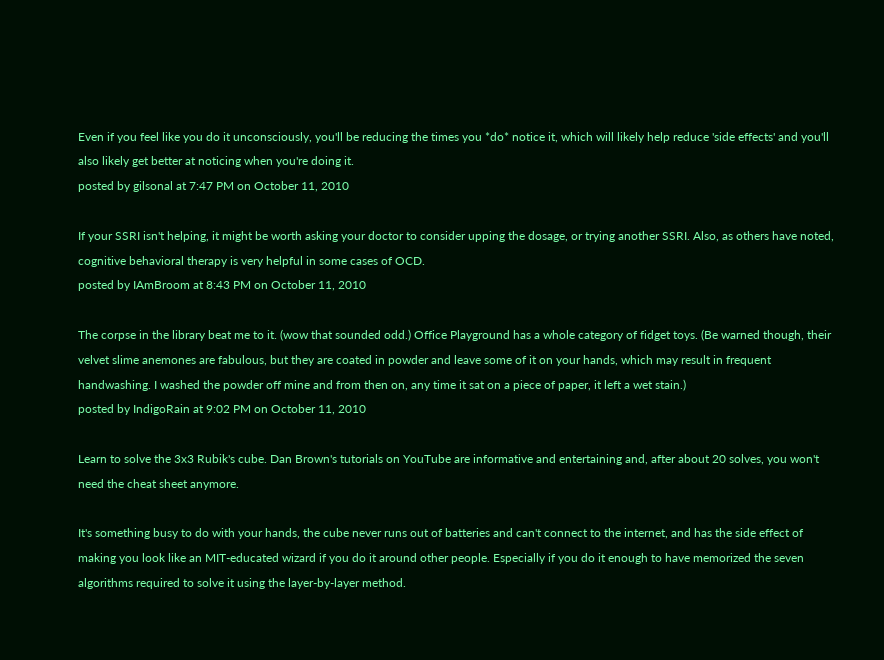Even if you feel like you do it unconsciously, you'll be reducing the times you *do* notice it, which will likely help reduce 'side effects' and you'll also likely get better at noticing when you're doing it.
posted by gilsonal at 7:47 PM on October 11, 2010

If your SSRI isn't helping, it might be worth asking your doctor to consider upping the dosage, or trying another SSRI. Also, as others have noted, cognitive behavioral therapy is very helpful in some cases of OCD.
posted by IAmBroom at 8:43 PM on October 11, 2010

The corpse in the library beat me to it. (wow that sounded odd.) Office Playground has a whole category of fidget toys. (Be warned though, their velvet slime anemones are fabulous, but they are coated in powder and leave some of it on your hands, which may result in frequent handwashing. I washed the powder off mine and from then on, any time it sat on a piece of paper, it left a wet stain.)
posted by IndigoRain at 9:02 PM on October 11, 2010

Learn to solve the 3x3 Rubik's cube. Dan Brown's tutorials on YouTube are informative and entertaining and, after about 20 solves, you won't need the cheat sheet anymore.

It's something busy to do with your hands, the cube never runs out of batteries and can't connect to the internet, and has the side effect of making you look like an MIT-educated wizard if you do it around other people. Especially if you do it enough to have memorized the seven algorithms required to solve it using the layer-by-layer method.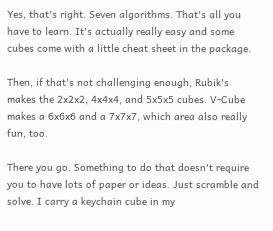Yes, that's right. Seven algorithms. That's all you have to learn. It's actually really easy and some cubes come with a little cheat sheet in the package.

Then, if that's not challenging enough, Rubik's makes the 2x2x2, 4x4x4, and 5x5x5 cubes. V-Cube makes a 6x6x6 and a 7x7x7, which area also really fun, too.

There you go. Something to do that doesn't require you to have lots of paper or ideas. Just scramble and solve. I carry a keychain cube in my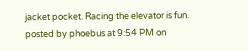jacket pocket. Racing the elevator is fun.
posted by phoebus at 9:54 PM on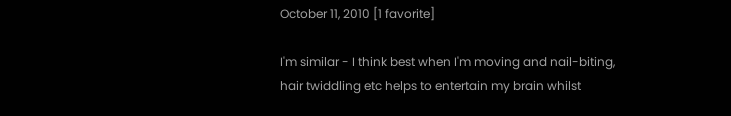October 11, 2010 [1 favorite]

I'm similar - I think best when I'm moving and nail-biting, hair twiddling etc helps to entertain my brain whilst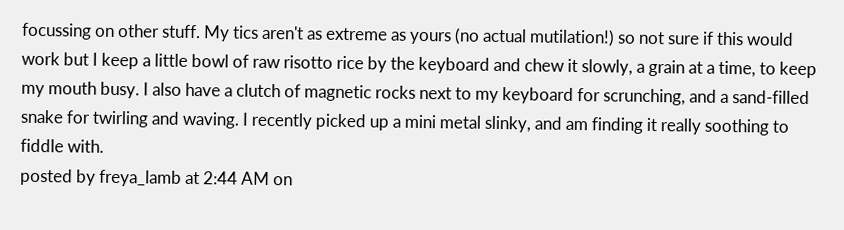focussing on other stuff. My tics aren't as extreme as yours (no actual mutilation!) so not sure if this would work but I keep a little bowl of raw risotto rice by the keyboard and chew it slowly, a grain at a time, to keep my mouth busy. I also have a clutch of magnetic rocks next to my keyboard for scrunching, and a sand-filled snake for twirling and waving. I recently picked up a mini metal slinky, and am finding it really soothing to fiddle with.
posted by freya_lamb at 2:44 AM on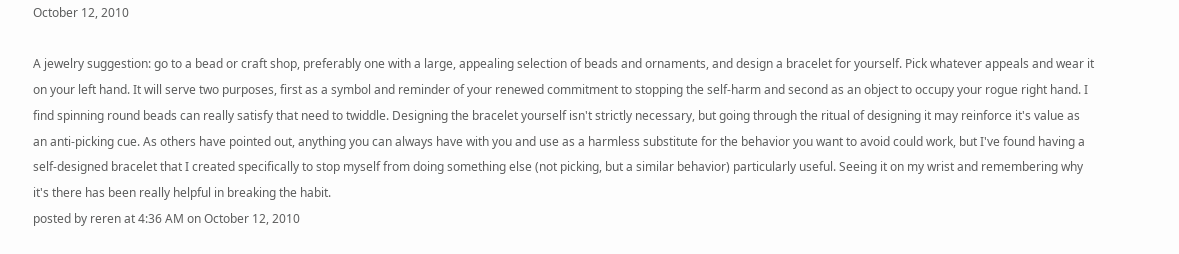October 12, 2010

A jewelry suggestion: go to a bead or craft shop, preferably one with a large, appealing selection of beads and ornaments, and design a bracelet for yourself. Pick whatever appeals and wear it on your left hand. It will serve two purposes, first as a symbol and reminder of your renewed commitment to stopping the self-harm and second as an object to occupy your rogue right hand. I find spinning round beads can really satisfy that need to twiddle. Designing the bracelet yourself isn't strictly necessary, but going through the ritual of designing it may reinforce it's value as an anti-picking cue. As others have pointed out, anything you can always have with you and use as a harmless substitute for the behavior you want to avoid could work, but I've found having a self-designed bracelet that I created specifically to stop myself from doing something else (not picking, but a similar behavior) particularly useful. Seeing it on my wrist and remembering why it's there has been really helpful in breaking the habit.
posted by reren at 4:36 AM on October 12, 2010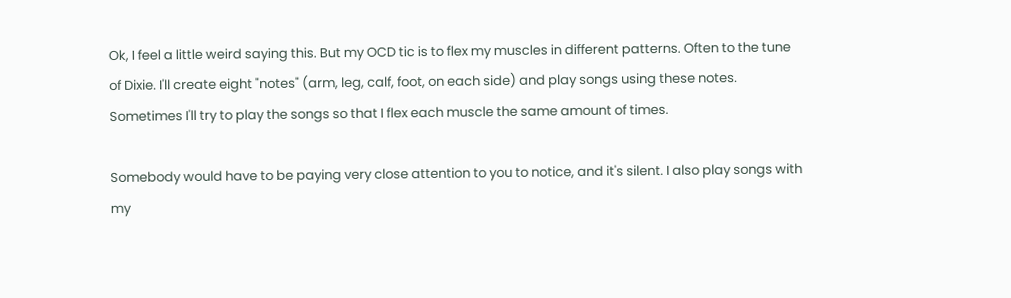Ok, I feel a little weird saying this. But my OCD tic is to flex my muscles in different patterns. Often to the tune of Dixie. I'll create eight "notes" (arm, leg, calf, foot, on each side) and play songs using these notes. Sometimes I'll try to play the songs so that I flex each muscle the same amount of times.

Somebody would have to be paying very close attention to you to notice, and it's silent. I also play songs with my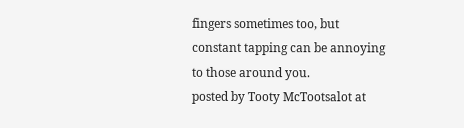fingers sometimes too, but constant tapping can be annoying to those around you.
posted by Tooty McTootsalot at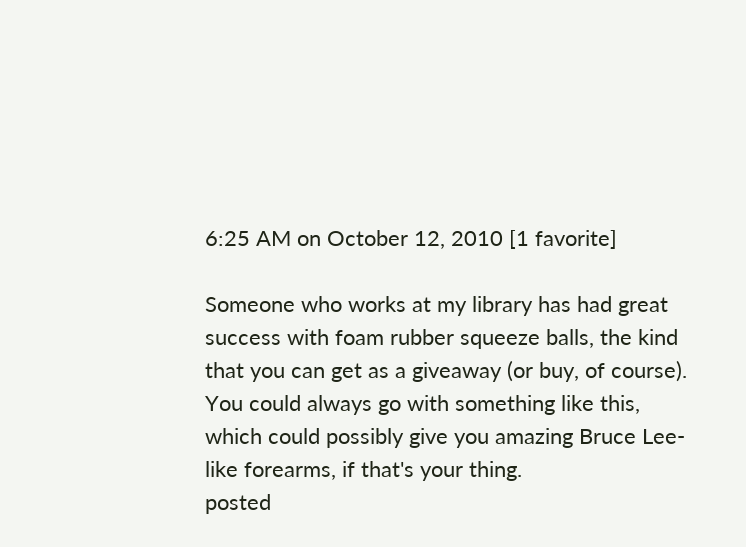6:25 AM on October 12, 2010 [1 favorite]

Someone who works at my library has had great success with foam rubber squeeze balls, the kind that you can get as a giveaway (or buy, of course). You could always go with something like this, which could possibly give you amazing Bruce Lee-like forearms, if that's your thing.
posted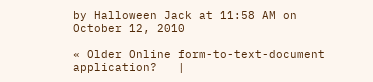by Halloween Jack at 11:58 AM on October 12, 2010

« Older Online form-to-text-document application?   |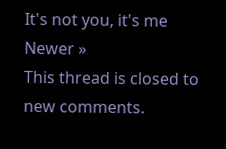It's not you, it's me Newer »
This thread is closed to new comments.